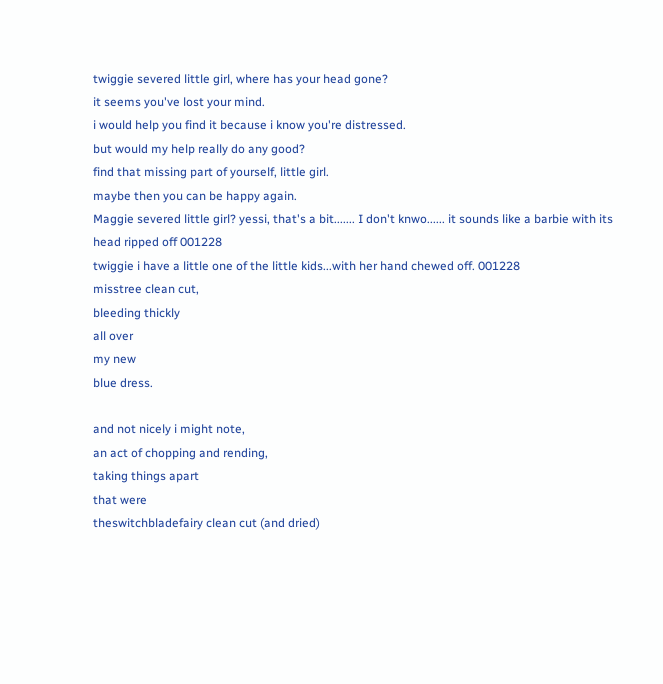twiggie severed little girl, where has your head gone?
it seems you've lost your mind.
i would help you find it because i know you're distressed.
but would my help really do any good?
find that missing part of yourself, little girl.
maybe then you can be happy again.
Maggie severed little girl? yessi, that's a bit....... I don't knwo...... it sounds like a barbie with its head ripped off 001228
twiggie i have a little one of the little kids...with her hand chewed off. 001228
misstree clean cut,
bleeding thickly
all over
my new
blue dress.

and not nicely i might note,
an act of chopping and rending,
taking things apart
that were
theswitchbladefairy clean cut (and dried)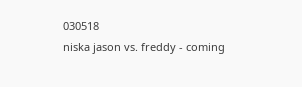030518
niska jason vs. freddy - coming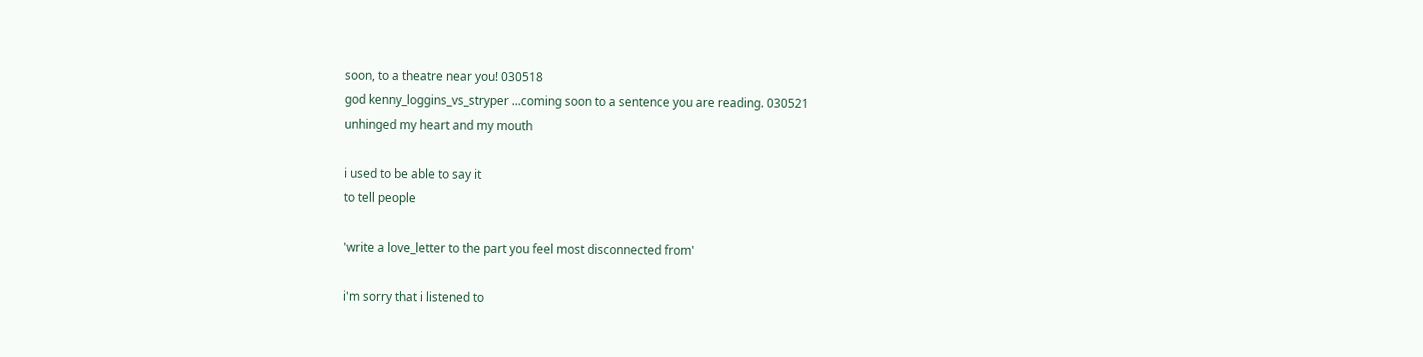soon, to a theatre near you! 030518
god kenny_loggins_vs_stryper ...coming soon to a sentence you are reading. 030521
unhinged my heart and my mouth

i used to be able to say it
to tell people

'write a love_letter to the part you feel most disconnected from'

i'm sorry that i listened to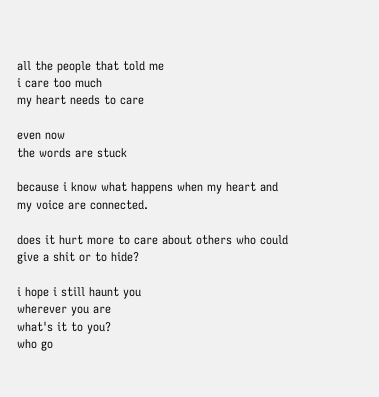all the people that told me
i care too much
my heart needs to care

even now
the words are stuck

because i know what happens when my heart and my voice are connected.

does it hurt more to care about others who could give a shit or to hide?

i hope i still haunt you
wherever you are
what's it to you?
who go